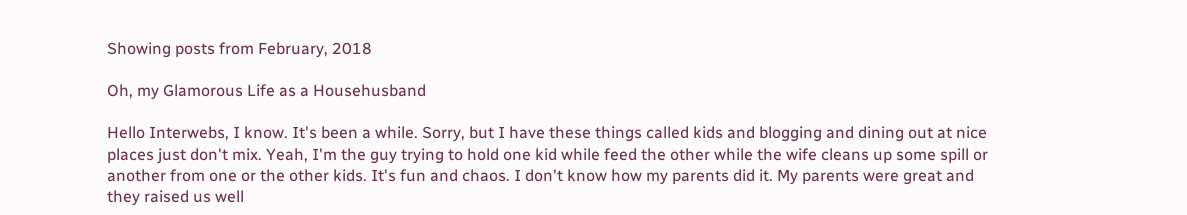Showing posts from February, 2018

Oh, my Glamorous Life as a Househusband

Hello Interwebs, I know. It's been a while. Sorry, but I have these things called kids and blogging and dining out at nice places just don't mix. Yeah, I'm the guy trying to hold one kid while feed the other while the wife cleans up some spill or another from one or the other kids. It's fun and chaos. I don't know how my parents did it. My parents were great and they raised us well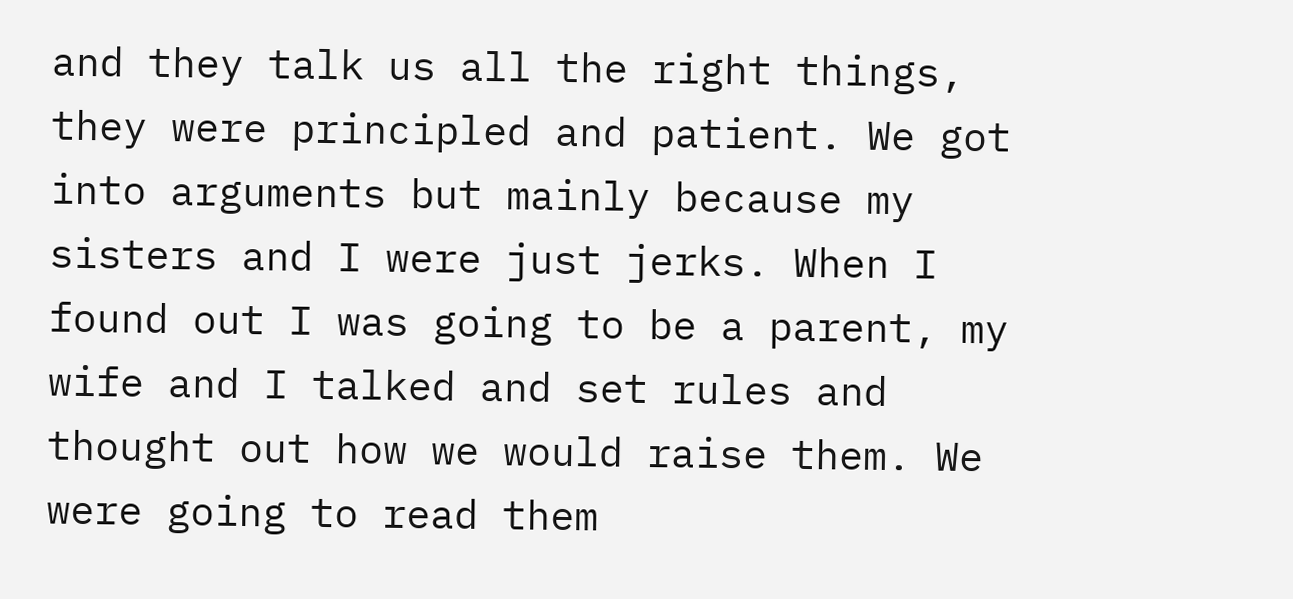and they talk us all the right things, they were principled and patient. We got into arguments but mainly because my sisters and I were just jerks. When I found out I was going to be a parent, my wife and I talked and set rules and thought out how we would raise them. We were going to read them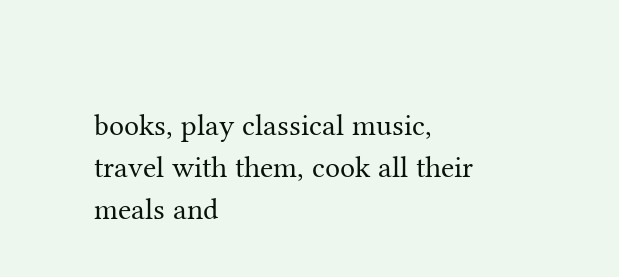books, play classical music, travel with them, cook all their meals and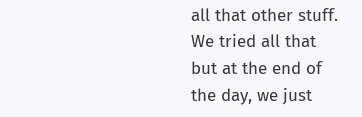all that other stuff. We tried all that but at the end of the day, we just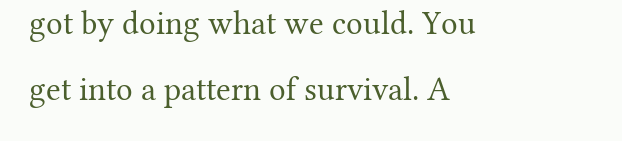got by doing what we could. You get into a pattern of survival. A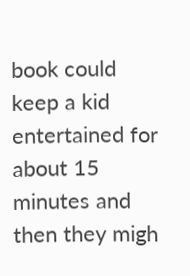book could keep a kid entertained for about 15 minutes and then they migh